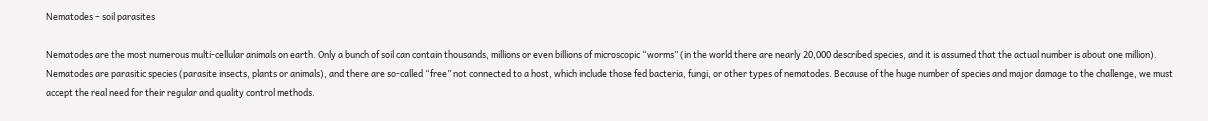Nematodes – soil parasites

Nematodes are the most numerous multi-cellular animals on earth. Only a bunch of soil can contain thousands, millions or even billions of microscopic “worms” (in the world there are nearly 20,000 described species, and it is assumed that the actual number is about one million). Nematodes are parasitic species (parasite insects, plants or animals), and there are so-called “free” not connected to a host, which include those fed bacteria, fungi, or other types of nematodes. Because of the huge number of species and major damage to the challenge, we must accept the real need for their regular and quality control methods.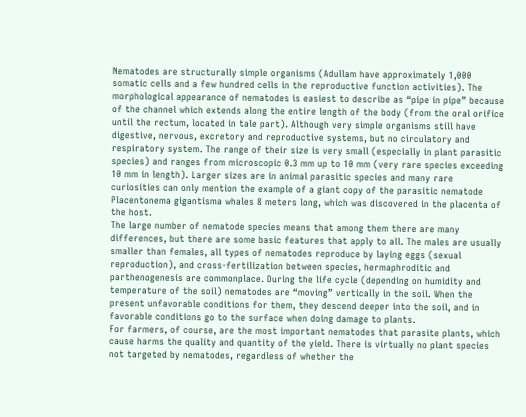Nematodes are structurally simple organisms (Adullam have approximately 1,000 somatic cells and a few hundred cells in the reproductive function activities). The morphological appearance of nematodes is easiest to describe as “pipe in pipe” because of the channel which extends along the entire length of the body (from the oral orifice until the rectum, located in tale part). Although very simple organisms still have digestive, nervous, excretory and reproductive systems, but no circulatory and respiratory system. The range of their size is very small (especially in plant parasitic species) and ranges from microscopic 0.3 mm up to 10 mm (very rare species exceeding 10 mm in length). Larger sizes are in animal parasitic species and many rare curiosities can only mention the example of a giant copy of the parasitic nematode Placentonema gigantisma whales 8 meters long, which was discovered in the placenta of the host.
The large number of nematode species means that among them there are many differences, but there are some basic features that apply to all. The males are usually smaller than females, all types of nematodes reproduce by laying eggs (sexual reproduction), and cross-fertilization between species, hermaphroditic and parthenogenesis are commonplace. During the life cycle (depending on humidity and temperature of the soil) nematodes are “moving” vertically in the soil. When the present unfavorable conditions for them, they descend deeper into the soil, and in favorable conditions go to the surface when doing damage to plants.
For farmers, of course, are the most important nematodes that parasite plants, which cause harms the quality and quantity of the yield. There is virtually no plant species not targeted by nematodes, regardless of whether the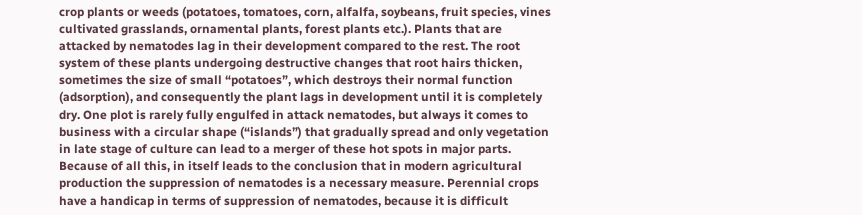crop plants or weeds (potatoes, tomatoes, corn, alfalfa, soybeans, fruit species, vines cultivated grasslands, ornamental plants, forest plants etc.). Plants that are attacked by nematodes lag in their development compared to the rest. The root system of these plants undergoing destructive changes that root hairs thicken, sometimes the size of small “potatoes”, which destroys their normal function (adsorption), and consequently the plant lags in development until it is completely dry. One plot is rarely fully engulfed in attack nematodes, but always it comes to business with a circular shape (“islands”) that gradually spread and only vegetation in late stage of culture can lead to a merger of these hot spots in major parts.
Because of all this, in itself leads to the conclusion that in modern agricultural production the suppression of nematodes is a necessary measure. Perennial crops have a handicap in terms of suppression of nematodes, because it is difficult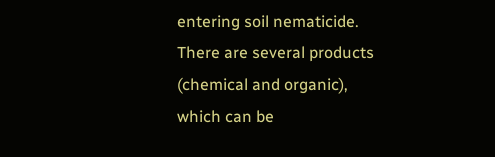entering soil nematicide. There are several products (chemical and organic), which can be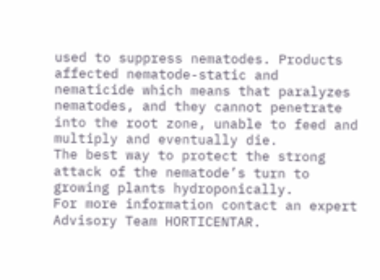used to suppress nematodes. Products affected nematode-static and nematicide which means that paralyzes nematodes, and they cannot penetrate into the root zone, unable to feed and multiply and eventually die.
The best way to protect the strong attack of the nematode’s turn to growing plants hydroponically.
For more information contact an expert Advisory Team HORTICENTAR.